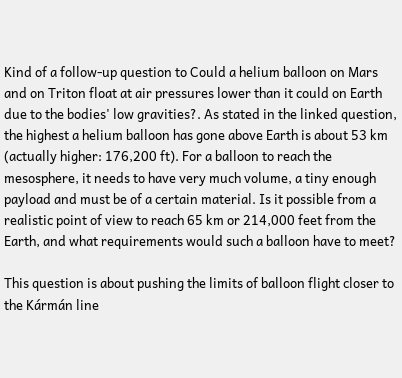Kind of a follow-up question to Could a helium balloon on Mars and on Triton float at air pressures lower than it could on Earth due to the bodies' low gravities?. As stated in the linked question, the highest a helium balloon has gone above Earth is about 53 km (actually higher: 176,200 ft). For a balloon to reach the mesosphere, it needs to have very much volume, a tiny enough payload and must be of a certain material. Is it possible from a realistic point of view to reach 65 km or 214,000 feet from the Earth, and what requirements would such a balloon have to meet?

This question is about pushing the limits of balloon flight closer to the Kármán line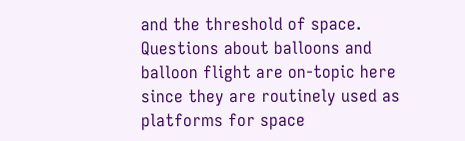and the threshold of space. Questions about balloons and balloon flight are on-topic here since they are routinely used as platforms for space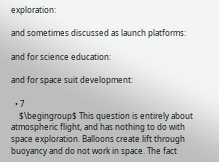exploration:

and sometimes discussed as launch platforms:

and for science education:

and for space suit development:

  • 7
    $\begingroup$ This question is entirely about atmospheric flight, and has nothing to do with space exploration. Balloons create lift through buoyancy and do not work in space. The fact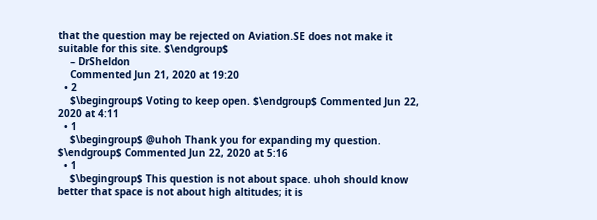that the question may be rejected on Aviation.SE does not make it suitable for this site. $\endgroup$
    – DrSheldon
    Commented Jun 21, 2020 at 19:20
  • 2
    $\begingroup$ Voting to keep open. $\endgroup$ Commented Jun 22, 2020 at 4:11
  • 1
    $\begingroup$ @uhoh Thank you for expanding my question. $\endgroup$ Commented Jun 22, 2020 at 5:16
  • 1
    $\begingroup$ This question is not about space. uhoh should know better that space is not about high altitudes; it is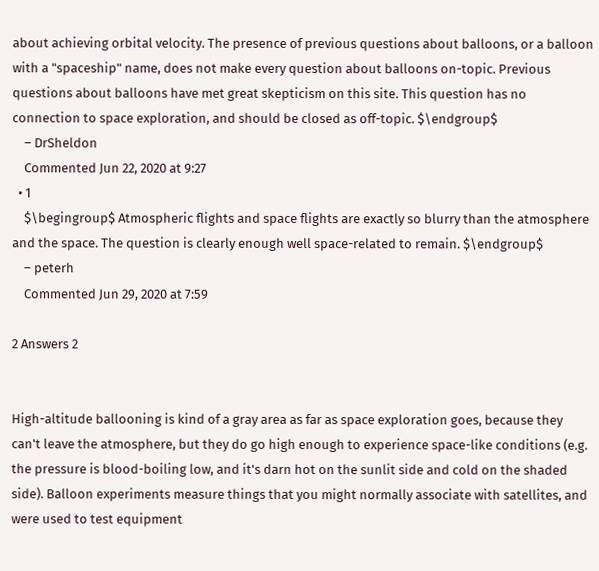about achieving orbital velocity. The presence of previous questions about balloons, or a balloon with a "spaceship" name, does not make every question about balloons on-topic. Previous questions about balloons have met great skepticism on this site. This question has no connection to space exploration, and should be closed as off-topic. $\endgroup$
    – DrSheldon
    Commented Jun 22, 2020 at 9:27
  • 1
    $\begingroup$ Atmospheric flights and space flights are exactly so blurry than the atmosphere and the space. The question is clearly enough well space-related to remain. $\endgroup$
    – peterh
    Commented Jun 29, 2020 at 7:59

2 Answers 2


High-altitude ballooning is kind of a gray area as far as space exploration goes, because they can't leave the atmosphere, but they do go high enough to experience space-like conditions (e.g. the pressure is blood-boiling low, and it's darn hot on the sunlit side and cold on the shaded side). Balloon experiments measure things that you might normally associate with satellites, and were used to test equipment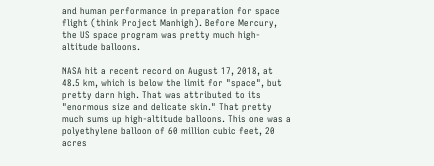and human performance in preparation for space flight (think Project Manhigh). Before Mercury, the US space program was pretty much high-altitude balloons.

NASA hit a recent record on August 17, 2018, at 48.5 km, which is below the limit for "space", but pretty darn high. That was attributed to its "enormous size and delicate skin." That pretty much sums up high-altitude balloons. This one was a polyethylene balloon of 60 million cubic feet, 20 acres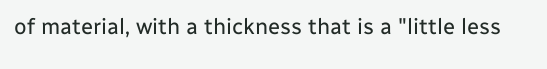of material, with a thickness that is a "little less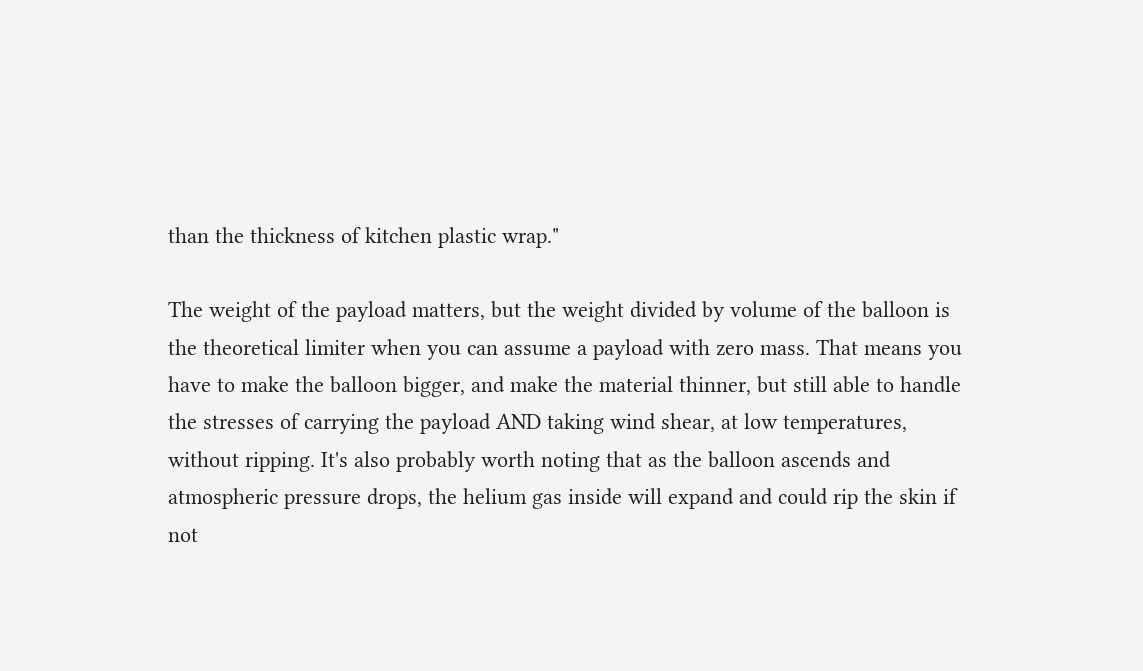than the thickness of kitchen plastic wrap."

The weight of the payload matters, but the weight divided by volume of the balloon is the theoretical limiter when you can assume a payload with zero mass. That means you have to make the balloon bigger, and make the material thinner, but still able to handle the stresses of carrying the payload AND taking wind shear, at low temperatures, without ripping. It's also probably worth noting that as the balloon ascends and atmospheric pressure drops, the helium gas inside will expand and could rip the skin if not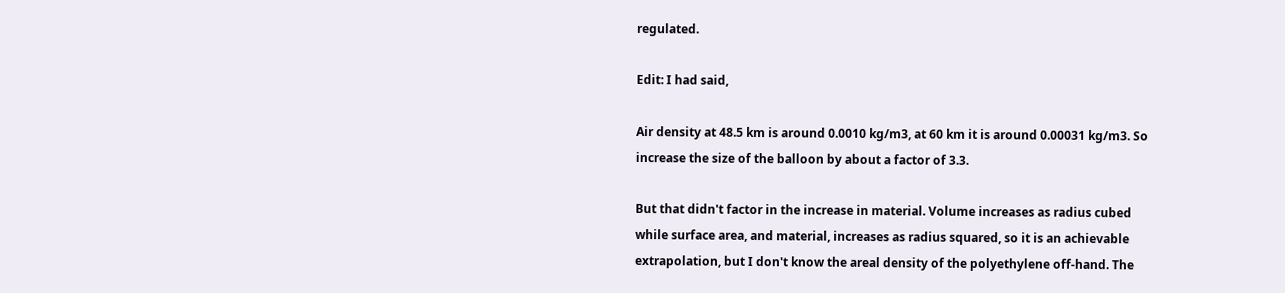regulated.

Edit: I had said,

Air density at 48.5 km is around 0.0010 kg/m3, at 60 km it is around 0.00031 kg/m3. So increase the size of the balloon by about a factor of 3.3.

But that didn't factor in the increase in material. Volume increases as radius cubed while surface area, and material, increases as radius squared, so it is an achievable extrapolation, but I don't know the areal density of the polyethylene off-hand. The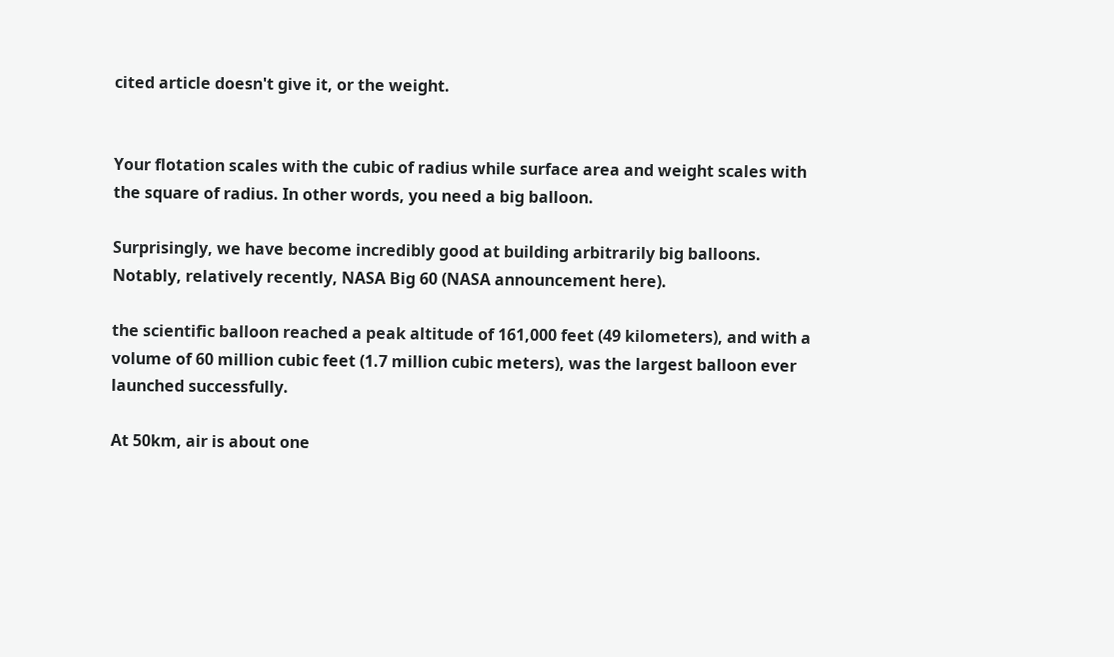cited article doesn't give it, or the weight.


Your flotation scales with the cubic of radius while surface area and weight scales with the square of radius. In other words, you need a big balloon.

Surprisingly, we have become incredibly good at building arbitrarily big balloons. Notably, relatively recently, NASA Big 60 (NASA announcement here).

the scientific balloon reached a peak altitude of 161,000 feet (49 kilometers), and with a volume of 60 million cubic feet (1.7 million cubic meters), was the largest balloon ever launched successfully.

At 50km, air is about one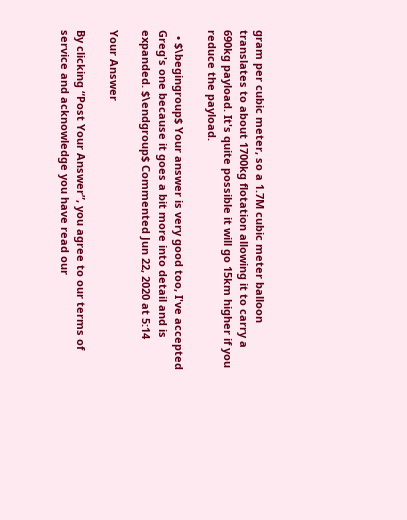gram per cubic meter, so a 1.7M cubic meter balloon translates to about 1700kg flotation allowing it to carry a 690kg payload. It's quite possible it will go 15km higher if you reduce the payload.

  • $\begingroup$ Your answer is very good too, I've accepted Greg's one because it goes a bit more into detail and is expanded. $\endgroup$ Commented Jun 22, 2020 at 5:14

Your Answer

By clicking “Post Your Answer”, you agree to our terms of service and acknowledge you have read our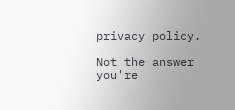privacy policy.

Not the answer you're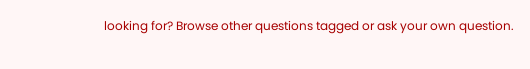looking for? Browse other questions tagged or ask your own question.